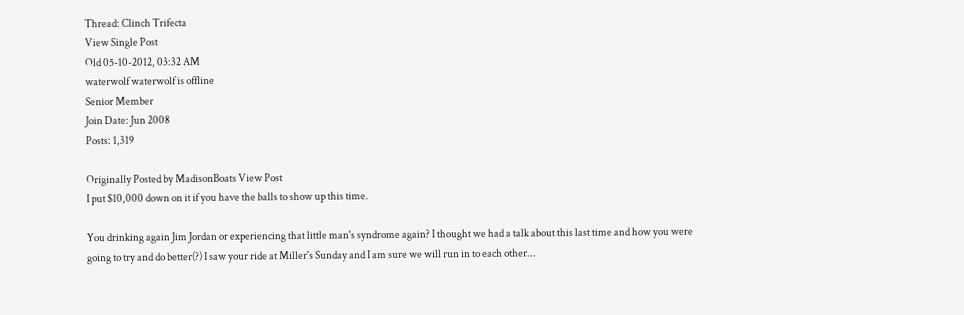Thread: Clinch Trifecta
View Single Post
Old 05-10-2012, 03:32 AM
waterwolf waterwolf is offline
Senior Member
Join Date: Jun 2008
Posts: 1,319

Originally Posted by MadisonBoats View Post
I put $10,000 down on it if you have the balls to show up this time.

You drinking again Jim Jordan or experiencing that little man's syndrome again? I thought we had a talk about this last time and how you were going to try and do better(?) I saw your ride at Miller's Sunday and I am sure we will run in to each other...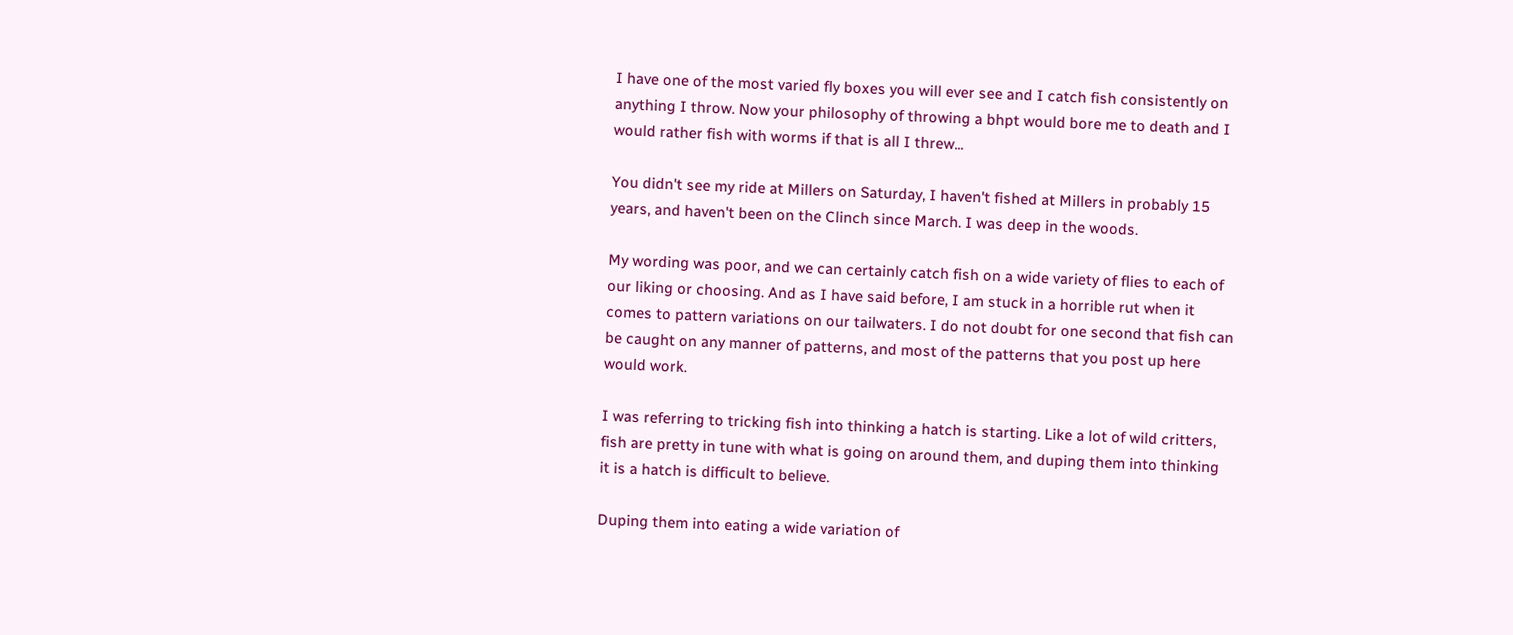I have one of the most varied fly boxes you will ever see and I catch fish consistently on anything I throw. Now your philosophy of throwing a bhpt would bore me to death and I would rather fish with worms if that is all I threw...

You didn't see my ride at Millers on Saturday, I haven't fished at Millers in probably 15 years, and haven't been on the Clinch since March. I was deep in the woods.

My wording was poor, and we can certainly catch fish on a wide variety of flies to each of our liking or choosing. And as I have said before, I am stuck in a horrible rut when it comes to pattern variations on our tailwaters. I do not doubt for one second that fish can be caught on any manner of patterns, and most of the patterns that you post up here would work.

I was referring to tricking fish into thinking a hatch is starting. Like a lot of wild critters, fish are pretty in tune with what is going on around them, and duping them into thinking it is a hatch is difficult to believe.

Duping them into eating a wide variation of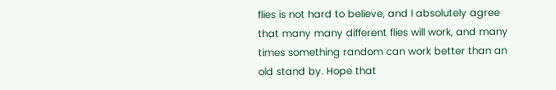flies is not hard to believe, and I absolutely agree that many many different flies will work, and many times something random can work better than an old stand by. Hope that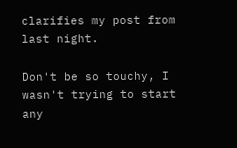clarifies my post from last night.

Don't be so touchy, I wasn't trying to start any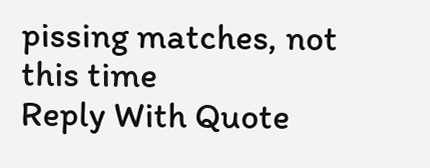pissing matches, not this time
Reply With Quote